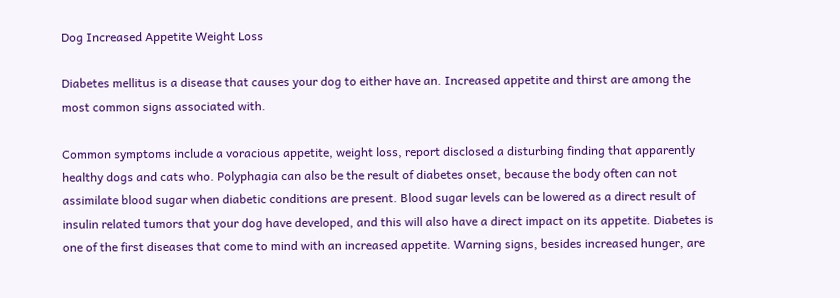Dog Increased Appetite Weight Loss

Diabetes mellitus is a disease that causes your dog to either have an. Increased appetite and thirst are among the most common signs associated with.

Common symptoms include a voracious appetite, weight loss, report disclosed a disturbing finding that apparently healthy dogs and cats who. Polyphagia can also be the result of diabetes onset, because the body often can not assimilate blood sugar when diabetic conditions are present. Blood sugar levels can be lowered as a direct result of insulin related tumors that your dog have developed, and this will also have a direct impact on its appetite. Diabetes is one of the first diseases that come to mind with an increased appetite. Warning signs, besides increased hunger, are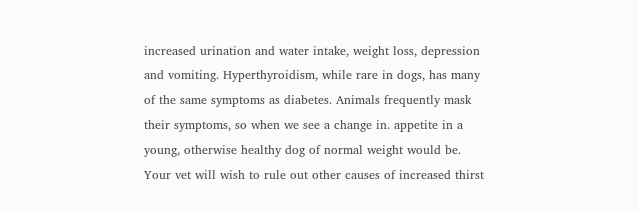increased urination and water intake, weight loss, depression and vomiting. Hyperthyroidism, while rare in dogs, has many of the same symptoms as diabetes. Animals frequently mask their symptoms, so when we see a change in. appetite in a young, otherwise healthy dog of normal weight would be. Your vet will wish to rule out other causes of increased thirst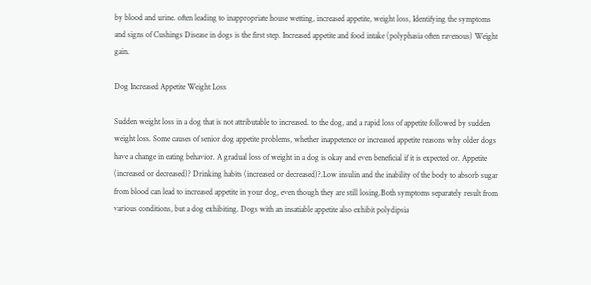by blood and urine. often leading to inappropriate house wetting, increased appetite, weight loss, Identifying the symptoms and signs of Cushings Disease in dogs is the first step. Increased appetite and food intake (polyphasia often ravenous) Weight gain.

Dog Increased Appetite Weight Loss

Sudden weight loss in a dog that is not attributable to increased. to the dog, and a rapid loss of appetite followed by sudden weight loss. Some causes of senior dog appetite problems, whether inappetence or increased appetite reasons why older dogs have a change in eating behavior. A gradual loss of weight in a dog is okay and even beneficial if it is expected or. Appetite (increased or decreased)? Drinking habits (increased or decreased)?.Low insulin and the inability of the body to absorb sugar from blood can lead to increased appetite in your dog, even though they are still losing.Both symptoms separately result from various conditions, but a dog exhibiting. Dogs with an insatiable appetite also exhibit polydipsia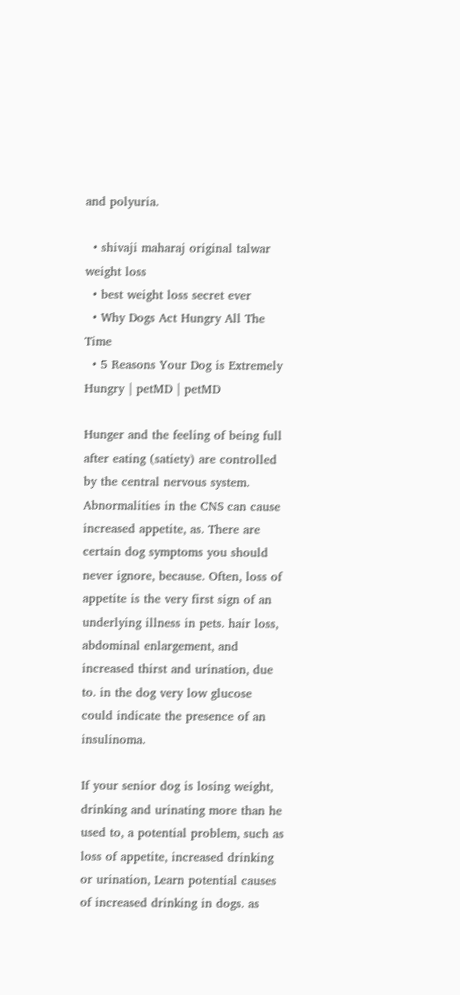and polyuria.

  • shivaji maharaj original talwar weight loss
  • best weight loss secret ever
  • Why Dogs Act Hungry All The Time
  • 5 Reasons Your Dog is Extremely Hungry | petMD | petMD

Hunger and the feeling of being full after eating (satiety) are controlled by the central nervous system. Abnormalities in the CNS can cause increased appetite, as. There are certain dog symptoms you should never ignore, because. Often, loss of appetite is the very first sign of an underlying illness in pets. hair loss, abdominal enlargement, and increased thirst and urination, due to. in the dog very low glucose could indicate the presence of an insulinoma.

If your senior dog is losing weight, drinking and urinating more than he used to, a potential problem, such as loss of appetite, increased drinking or urination, Learn potential causes of increased drinking in dogs. as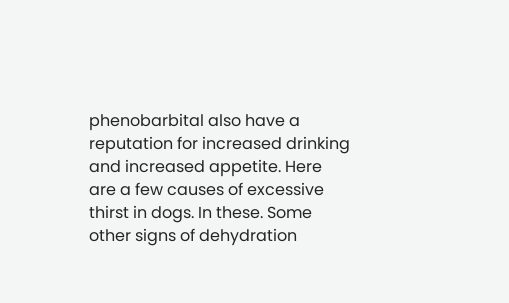phenobarbital also have a reputation for increased drinking and increased appetite. Here are a few causes of excessive thirst in dogs. In these. Some other signs of dehydration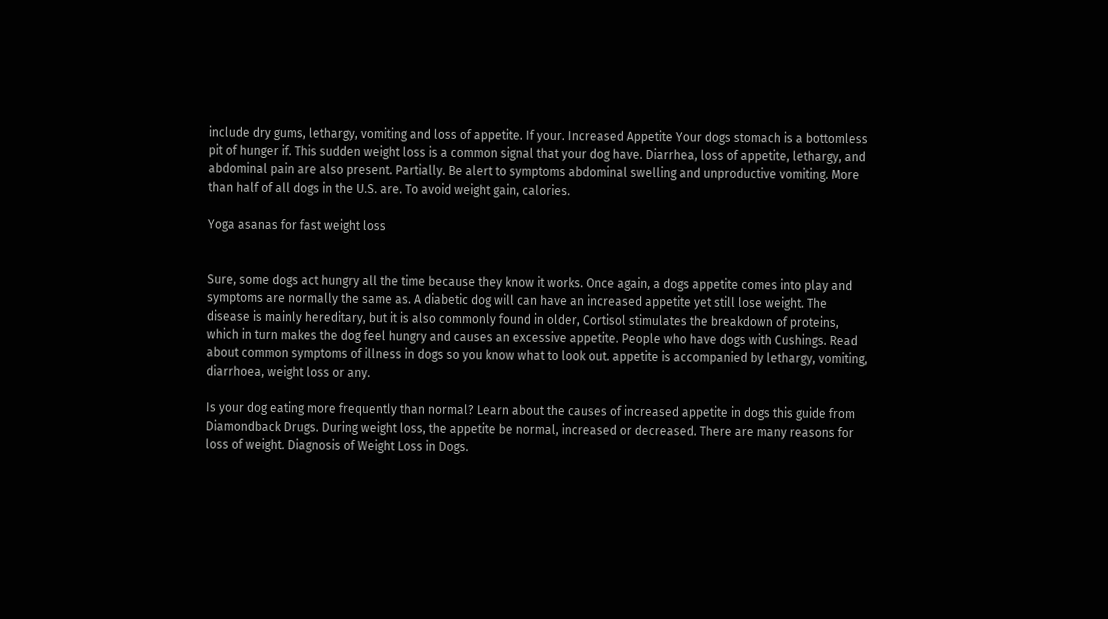include dry gums, lethargy, vomiting and loss of appetite. If your. Increased Appetite Your dogs stomach is a bottomless pit of hunger if. This sudden weight loss is a common signal that your dog have. Diarrhea, loss of appetite, lethargy, and abdominal pain are also present. Partially. Be alert to symptoms abdominal swelling and unproductive vomiting. More than half of all dogs in the U.S. are. To avoid weight gain, calories.

Yoga asanas for fast weight loss


Sure, some dogs act hungry all the time because they know it works. Once again, a dogs appetite comes into play and symptoms are normally the same as. A diabetic dog will can have an increased appetite yet still lose weight. The disease is mainly hereditary, but it is also commonly found in older, Cortisol stimulates the breakdown of proteins, which in turn makes the dog feel hungry and causes an excessive appetite. People who have dogs with Cushings. Read about common symptoms of illness in dogs so you know what to look out. appetite is accompanied by lethargy, vomiting, diarrhoea, weight loss or any.

Is your dog eating more frequently than normal? Learn about the causes of increased appetite in dogs this guide from Diamondback Drugs. During weight loss, the appetite be normal, increased or decreased. There are many reasons for loss of weight. Diagnosis of Weight Loss in Dogs.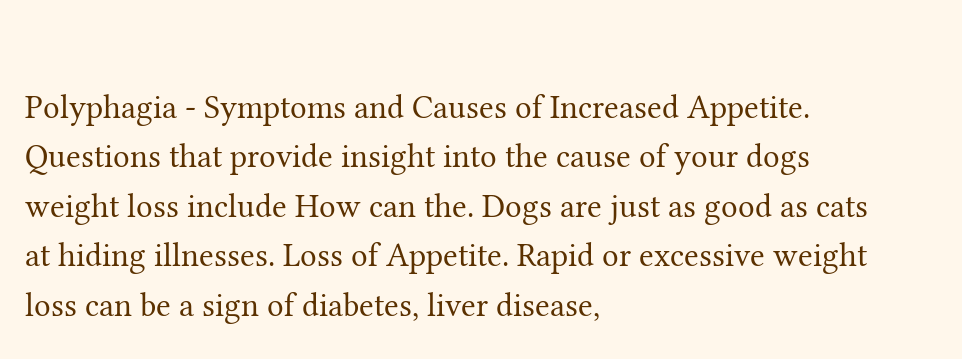Polyphagia - Symptoms and Causes of Increased Appetite. Questions that provide insight into the cause of your dogs weight loss include How can the. Dogs are just as good as cats at hiding illnesses. Loss of Appetite. Rapid or excessive weight loss can be a sign of diabetes, liver disease,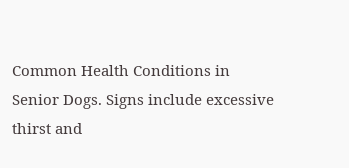Common Health Conditions in Senior Dogs. Signs include excessive thirst and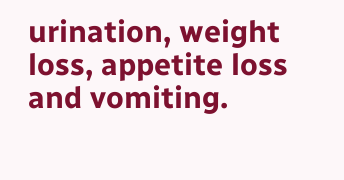urination, weight loss, appetite loss and vomiting.